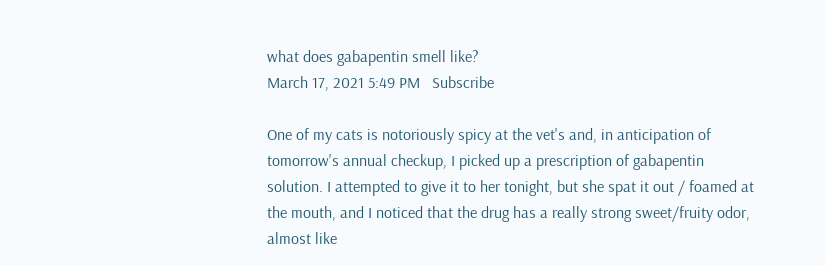what does gabapentin smell like?
March 17, 2021 5:49 PM   Subscribe

One of my cats is notoriously spicy at the vet's and, in anticipation of tomorrow's annual checkup, I picked up a prescription of gabapentin solution. I attempted to give it to her tonight, but she spat it out / foamed at the mouth, and I noticed that the drug has a really strong sweet/fruity odor, almost like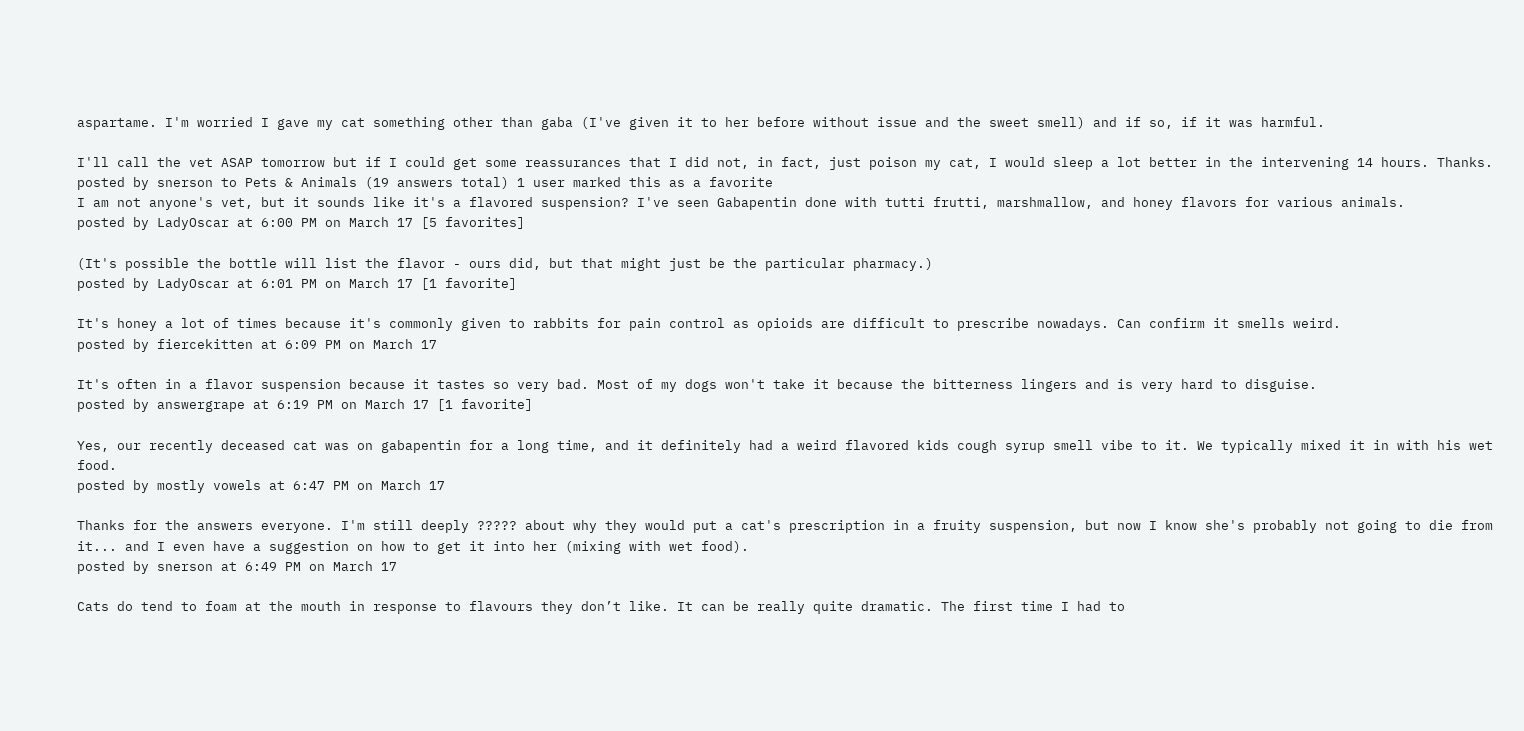aspartame. I'm worried I gave my cat something other than gaba (I've given it to her before without issue and the sweet smell) and if so, if it was harmful.

I'll call the vet ASAP tomorrow but if I could get some reassurances that I did not, in fact, just poison my cat, I would sleep a lot better in the intervening 14 hours. Thanks.
posted by snerson to Pets & Animals (19 answers total) 1 user marked this as a favorite
I am not anyone's vet, but it sounds like it's a flavored suspension? I've seen Gabapentin done with tutti frutti, marshmallow, and honey flavors for various animals.
posted by LadyOscar at 6:00 PM on March 17 [5 favorites]

(It's possible the bottle will list the flavor - ours did, but that might just be the particular pharmacy.)
posted by LadyOscar at 6:01 PM on March 17 [1 favorite]

It's honey a lot of times because it's commonly given to rabbits for pain control as opioids are difficult to prescribe nowadays. Can confirm it smells weird.
posted by fiercekitten at 6:09 PM on March 17

It's often in a flavor suspension because it tastes so very bad. Most of my dogs won't take it because the bitterness lingers and is very hard to disguise.
posted by answergrape at 6:19 PM on March 17 [1 favorite]

Yes, our recently deceased cat was on gabapentin for a long time, and it definitely had a weird flavored kids cough syrup smell vibe to it. We typically mixed it in with his wet food.
posted by mostly vowels at 6:47 PM on March 17

Thanks for the answers everyone. I'm still deeply ????? about why they would put a cat's prescription in a fruity suspension, but now I know she's probably not going to die from it... and I even have a suggestion on how to get it into her (mixing with wet food).
posted by snerson at 6:49 PM on March 17

Cats do tend to foam at the mouth in response to flavours they don’t like. It can be really quite dramatic. The first time I had to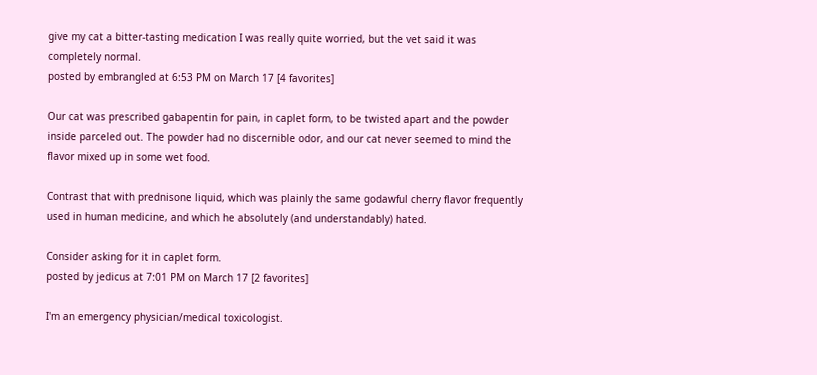give my cat a bitter-tasting medication I was really quite worried, but the vet said it was completely normal.
posted by embrangled at 6:53 PM on March 17 [4 favorites]

Our cat was prescribed gabapentin for pain, in caplet form, to be twisted apart and the powder inside parceled out. The powder had no discernible odor, and our cat never seemed to mind the flavor mixed up in some wet food.

Contrast that with prednisone liquid, which was plainly the same godawful cherry flavor frequently used in human medicine, and which he absolutely (and understandably) hated.

Consider asking for it in caplet form.
posted by jedicus at 7:01 PM on March 17 [2 favorites]

I'm an emergency physician/medical toxicologist.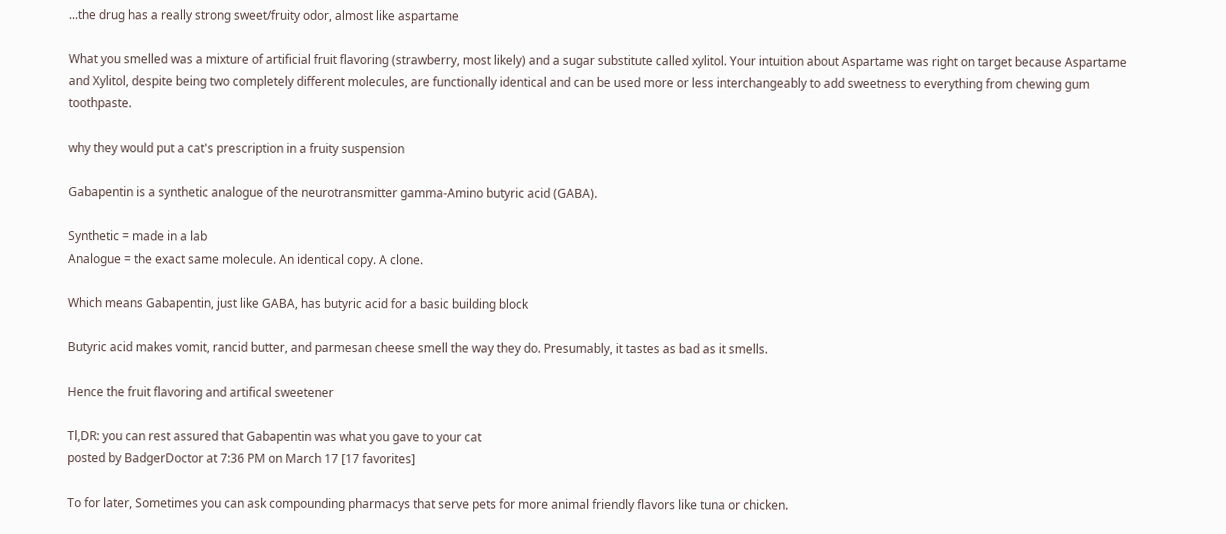...the drug has a really strong sweet/fruity odor, almost like aspartame

What you smelled was a mixture of artificial fruit flavoring (strawberry, most likely) and a sugar substitute called xylitol. Your intuition about Aspartame was right on target because Aspartame and Xylitol, despite being two completely different molecules, are functionally identical and can be used more or less interchangeably to add sweetness to everything from chewing gum toothpaste.

why they would put a cat's prescription in a fruity suspension

Gabapentin is a synthetic analogue of the neurotransmitter gamma-Amino butyric acid (GABA).

Synthetic = made in a lab
Analogue = the exact same molecule. An identical copy. A clone.

Which means Gabapentin, just like GABA, has butyric acid for a basic building block

Butyric acid makes vomit, rancid butter, and parmesan cheese smell the way they do. Presumably, it tastes as bad as it smells.

Hence the fruit flavoring and artifical sweetener

Tl,DR: you can rest assured that Gabapentin was what you gave to your cat
posted by BadgerDoctor at 7:36 PM on March 17 [17 favorites]

To for later, Sometimes you can ask compounding pharmacys that serve pets for more animal friendly flavors like tuna or chicken.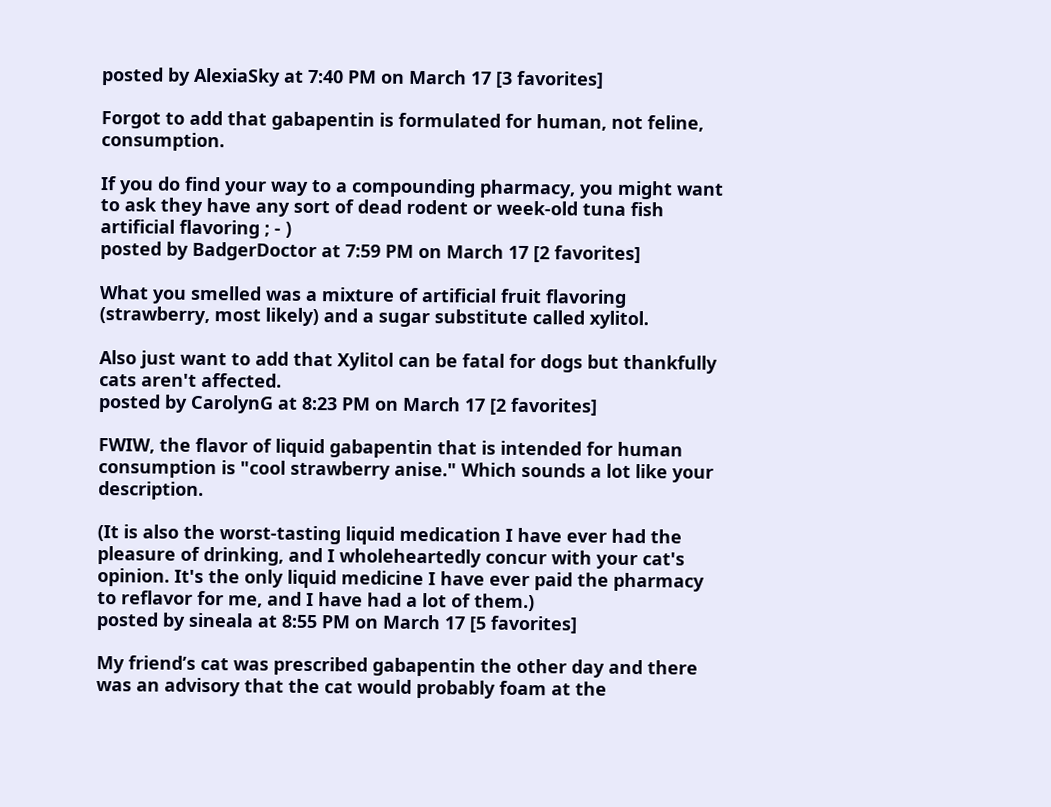posted by AlexiaSky at 7:40 PM on March 17 [3 favorites]

Forgot to add that gabapentin is formulated for human, not feline, consumption.

If you do find your way to a compounding pharmacy, you might want to ask they have any sort of dead rodent or week-old tuna fish artificial flavoring ; - )
posted by BadgerDoctor at 7:59 PM on March 17 [2 favorites]

What you smelled was a mixture of artificial fruit flavoring (strawberry, most likely) and a sugar substitute called xylitol.

Also just want to add that Xylitol can be fatal for dogs but thankfully cats aren't affected.
posted by CarolynG at 8:23 PM on March 17 [2 favorites]

FWIW, the flavor of liquid gabapentin that is intended for human consumption is "cool strawberry anise." Which sounds a lot like your description.

(It is also the worst-tasting liquid medication I have ever had the pleasure of drinking, and I wholeheartedly concur with your cat's opinion. It's the only liquid medicine I have ever paid the pharmacy to reflavor for me, and I have had a lot of them.)
posted by sineala at 8:55 PM on March 17 [5 favorites]

My friend’s cat was prescribed gabapentin the other day and there was an advisory that the cat would probably foam at the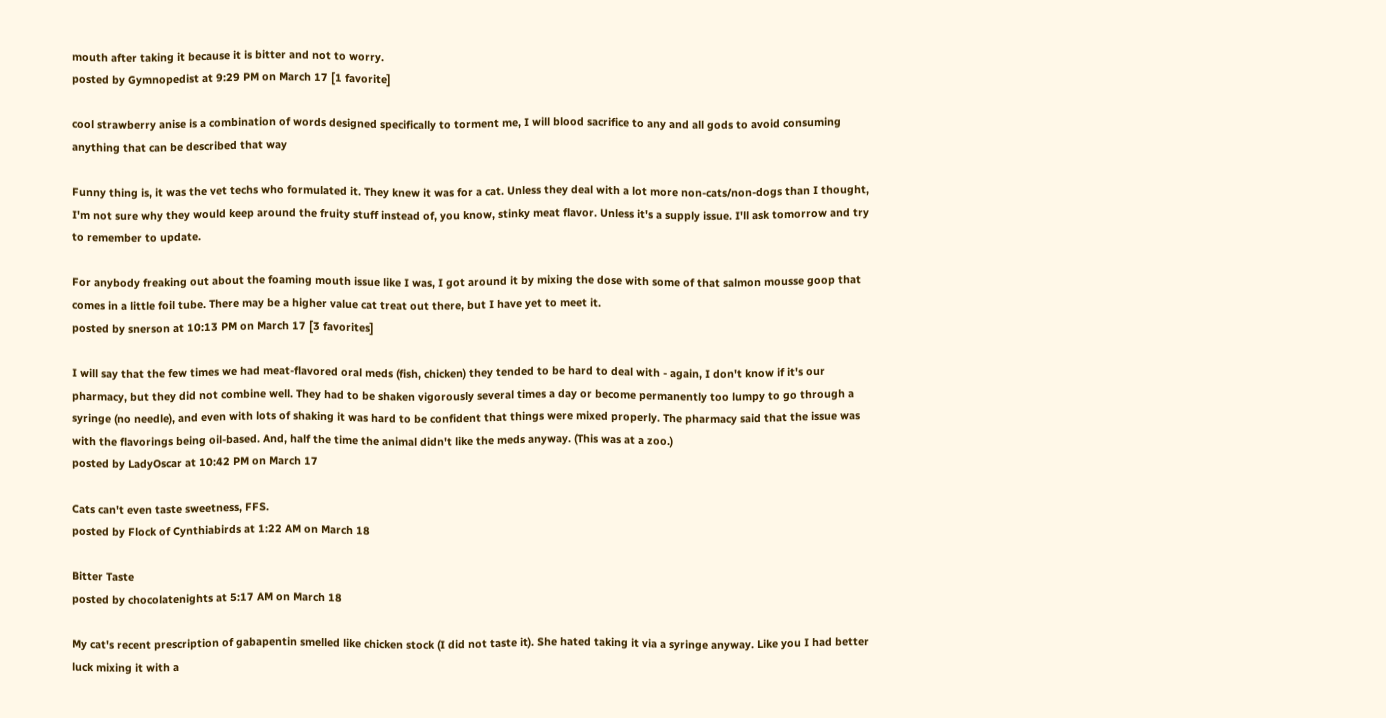mouth after taking it because it is bitter and not to worry.
posted by Gymnopedist at 9:29 PM on March 17 [1 favorite]

cool strawberry anise is a combination of words designed specifically to torment me, I will blood sacrifice to any and all gods to avoid consuming anything that can be described that way

Funny thing is, it was the vet techs who formulated it. They knew it was for a cat. Unless they deal with a lot more non-cats/non-dogs than I thought, I'm not sure why they would keep around the fruity stuff instead of, you know, stinky meat flavor. Unless it's a supply issue. I'll ask tomorrow and try to remember to update.

For anybody freaking out about the foaming mouth issue like I was, I got around it by mixing the dose with some of that salmon mousse goop that comes in a little foil tube. There may be a higher value cat treat out there, but I have yet to meet it.
posted by snerson at 10:13 PM on March 17 [3 favorites]

I will say that the few times we had meat-flavored oral meds (fish, chicken) they tended to be hard to deal with - again, I don't know if it's our pharmacy, but they did not combine well. They had to be shaken vigorously several times a day or become permanently too lumpy to go through a syringe (no needle), and even with lots of shaking it was hard to be confident that things were mixed properly. The pharmacy said that the issue was with the flavorings being oil-based. And, half the time the animal didn't like the meds anyway. (This was at a zoo.)
posted by LadyOscar at 10:42 PM on March 17

Cats can't even taste sweetness, FFS.
posted by Flock of Cynthiabirds at 1:22 AM on March 18

Bitter Taste
posted by chocolatenights at 5:17 AM on March 18

My cat's recent prescription of gabapentin smelled like chicken stock (I did not taste it). She hated taking it via a syringe anyway. Like you I had better luck mixing it with a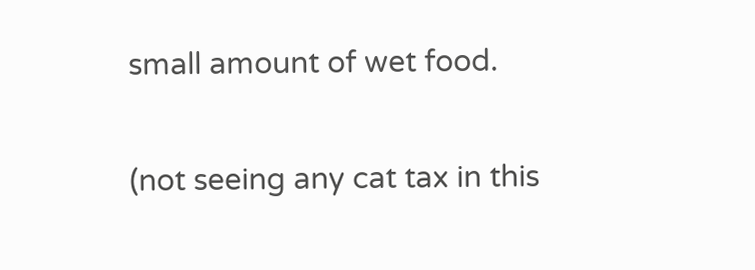small amount of wet food.

(not seeing any cat tax in this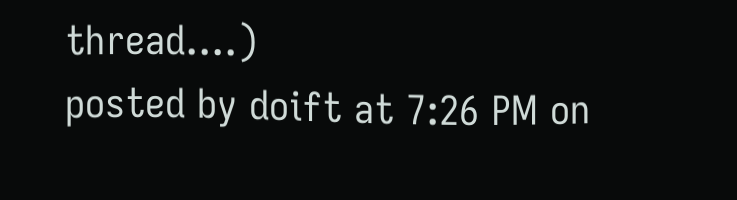thread....)
posted by doift at 7:26 PM on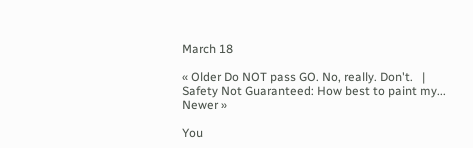March 18

« Older Do NOT pass GO. No, really. Don't.   |   Safety Not Guaranteed: How best to paint my... Newer »

You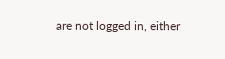are not logged in, either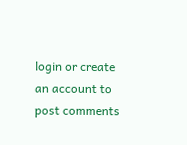login or create an account to post comments